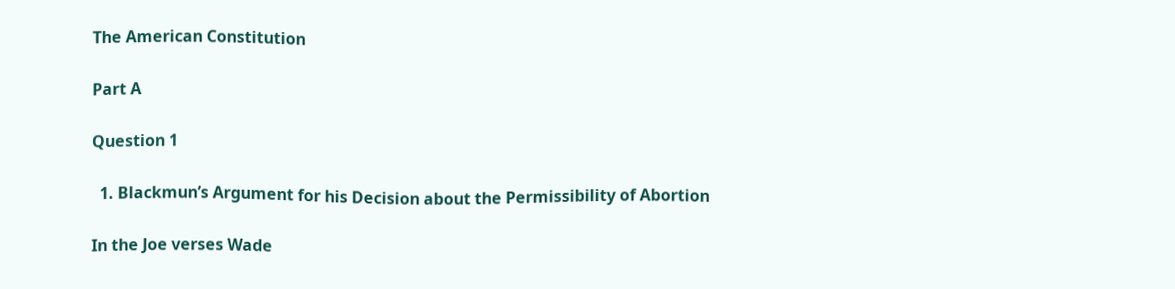The American Constitution

Part A

Question 1

  1. Blackmun’s Argument for his Decision about the Permissibility of Abortion

In the Joe verses Wade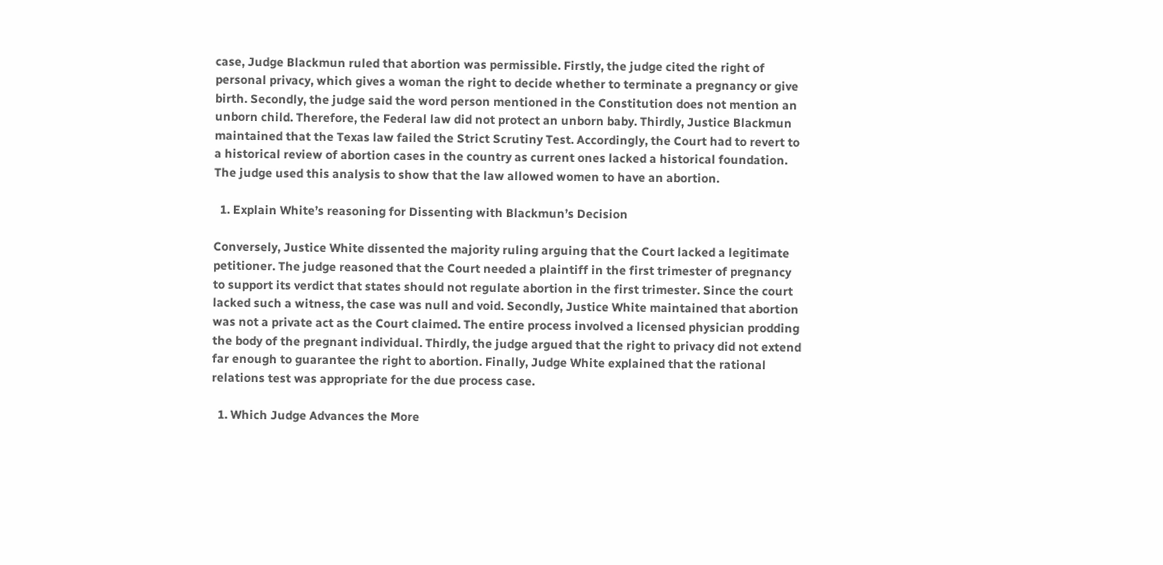case, Judge Blackmun ruled that abortion was permissible. Firstly, the judge cited the right of personal privacy, which gives a woman the right to decide whether to terminate a pregnancy or give birth. Secondly, the judge said the word person mentioned in the Constitution does not mention an unborn child. Therefore, the Federal law did not protect an unborn baby. Thirdly, Justice Blackmun maintained that the Texas law failed the Strict Scrutiny Test. Accordingly, the Court had to revert to a historical review of abortion cases in the country as current ones lacked a historical foundation. The judge used this analysis to show that the law allowed women to have an abortion.

  1. Explain White’s reasoning for Dissenting with Blackmun’s Decision

Conversely, Justice White dissented the majority ruling arguing that the Court lacked a legitimate petitioner. The judge reasoned that the Court needed a plaintiff in the first trimester of pregnancy to support its verdict that states should not regulate abortion in the first trimester. Since the court lacked such a witness, the case was null and void. Secondly, Justice White maintained that abortion was not a private act as the Court claimed. The entire process involved a licensed physician prodding the body of the pregnant individual. Thirdly, the judge argued that the right to privacy did not extend far enough to guarantee the right to abortion. Finally, Judge White explained that the rational relations test was appropriate for the due process case.

  1. Which Judge Advances the More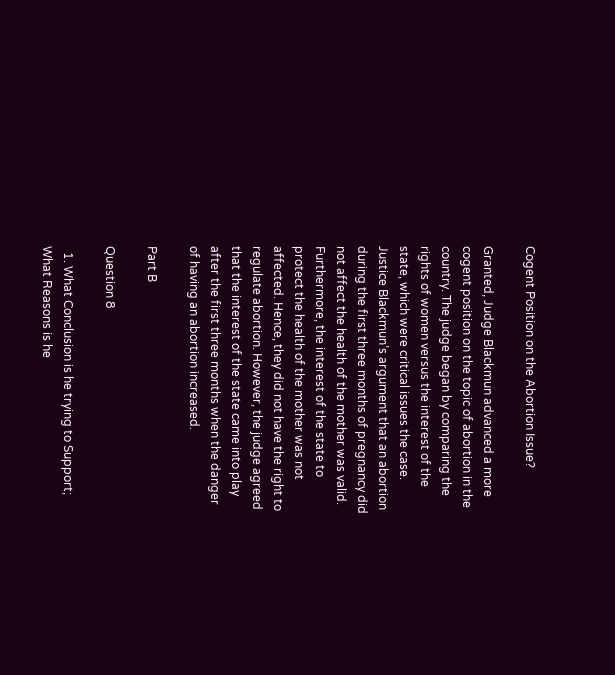Cogent Position on the Abortion Issue?

Granted, Judge Blackmun advanced a more cogent position on the topic of abortion in the country. The judge began by comparing the rights of women versus the interest of the state, which were critical issues the case. Justice Blackmun’s argument that an abortion during the first three months of pregnancy did not affect the health of the mother was valid. Furthermore, the interest of the state to protect the health of the mother was not affected. Hence, they did not have the right to regulate abortion. However, the judge agreed that the interest of the state came into play after the first three months when the danger of having an abortion increased.

Part B

Question 8

  1. What Conclusion is he trying to Support; What Reasons is he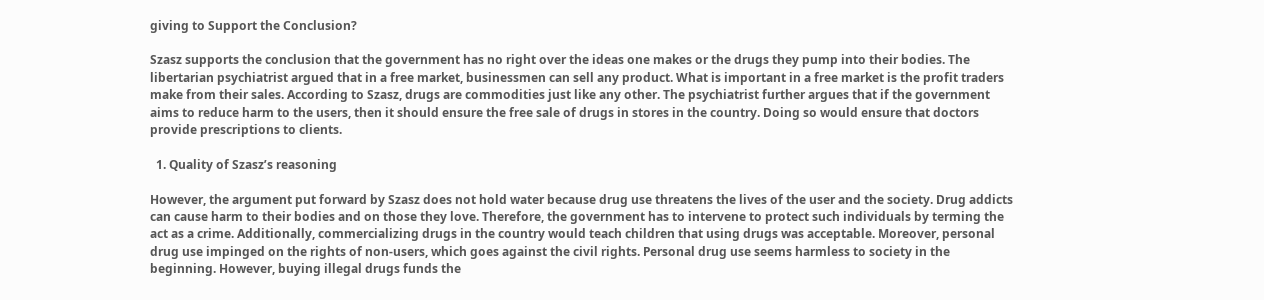giving to Support the Conclusion?

Szasz supports the conclusion that the government has no right over the ideas one makes or the drugs they pump into their bodies. The libertarian psychiatrist argued that in a free market, businessmen can sell any product. What is important in a free market is the profit traders make from their sales. According to Szasz, drugs are commodities just like any other. The psychiatrist further argues that if the government aims to reduce harm to the users, then it should ensure the free sale of drugs in stores in the country. Doing so would ensure that doctors provide prescriptions to clients.

  1. Quality of Szasz’s reasoning

However, the argument put forward by Szasz does not hold water because drug use threatens the lives of the user and the society. Drug addicts can cause harm to their bodies and on those they love. Therefore, the government has to intervene to protect such individuals by terming the act as a crime. Additionally, commercializing drugs in the country would teach children that using drugs was acceptable. Moreover, personal drug use impinged on the rights of non-users, which goes against the civil rights. Personal drug use seems harmless to society in the beginning. However, buying illegal drugs funds the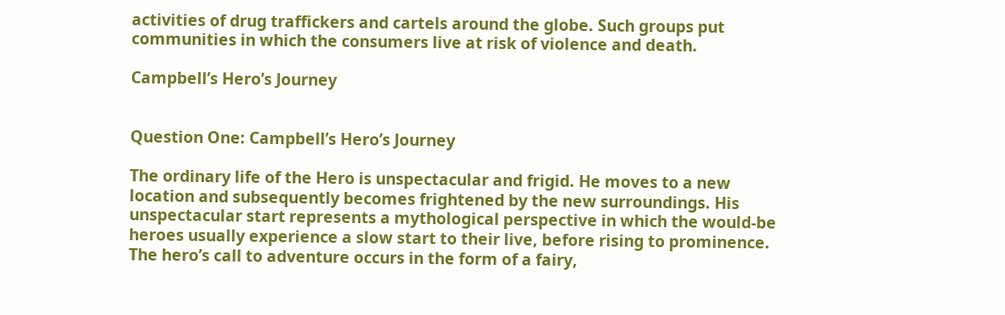activities of drug traffickers and cartels around the globe. Such groups put communities in which the consumers live at risk of violence and death.

Campbell’s Hero’s Journey


Question One: Campbell’s Hero’s Journey

The ordinary life of the Hero is unspectacular and frigid. He moves to a new location and subsequently becomes frightened by the new surroundings. His unspectacular start represents a mythological perspective in which the would-be heroes usually experience a slow start to their live, before rising to prominence. The hero’s call to adventure occurs in the form of a fairy,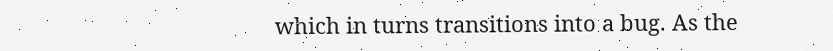which in turns transitions into a bug. As the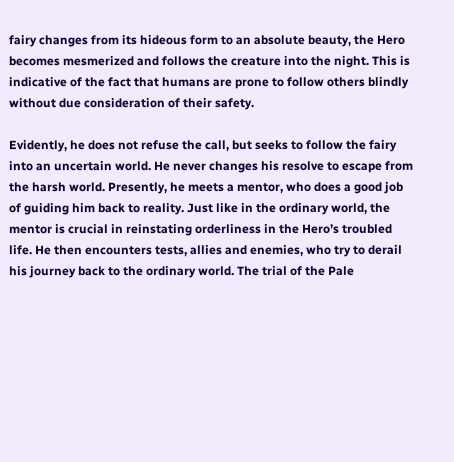fairy changes from its hideous form to an absolute beauty, the Hero becomes mesmerized and follows the creature into the night. This is indicative of the fact that humans are prone to follow others blindly without due consideration of their safety.

Evidently, he does not refuse the call, but seeks to follow the fairy into an uncertain world. He never changes his resolve to escape from the harsh world. Presently, he meets a mentor, who does a good job of guiding him back to reality. Just like in the ordinary world, the mentor is crucial in reinstating orderliness in the Hero’s troubled life. He then encounters tests, allies and enemies, who try to derail his journey back to the ordinary world. The trial of the Pale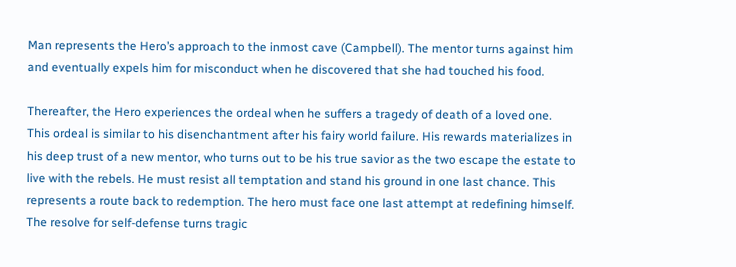Man represents the Hero’s approach to the inmost cave (Campbell). The mentor turns against him and eventually expels him for misconduct when he discovered that she had touched his food.

Thereafter, the Hero experiences the ordeal when he suffers a tragedy of death of a loved one. This ordeal is similar to his disenchantment after his fairy world failure. His rewards materializes in his deep trust of a new mentor, who turns out to be his true savior as the two escape the estate to live with the rebels. He must resist all temptation and stand his ground in one last chance. This represents a route back to redemption. The hero must face one last attempt at redefining himself. The resolve for self-defense turns tragic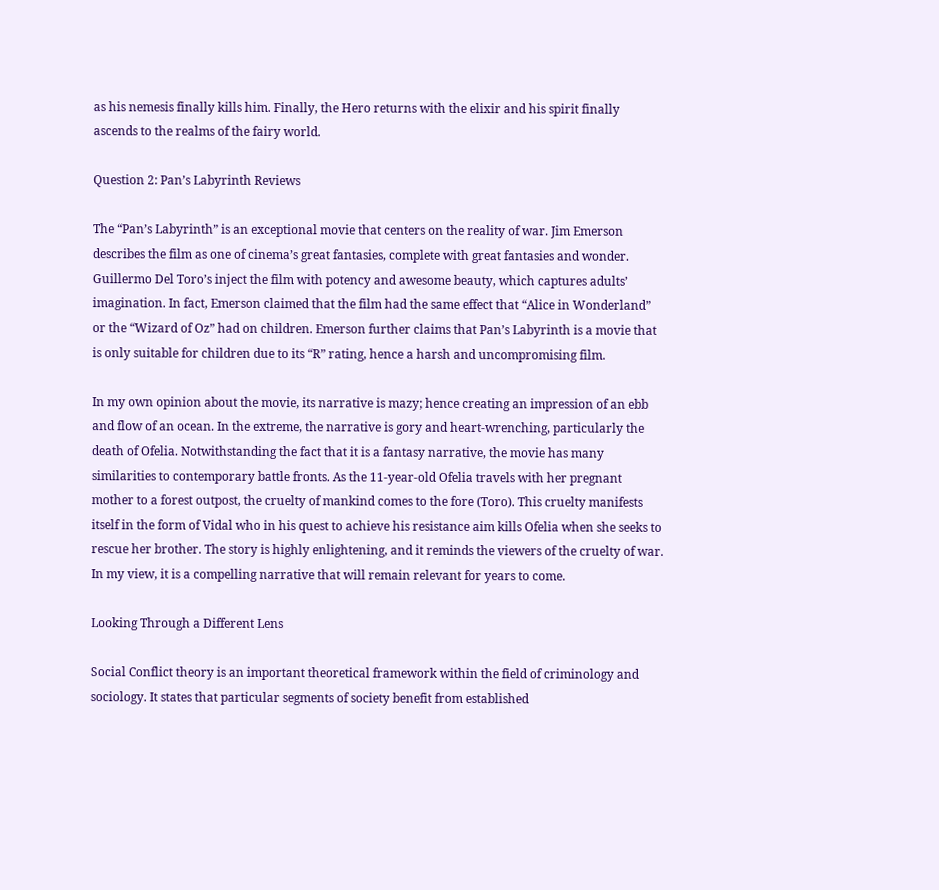as his nemesis finally kills him. Finally, the Hero returns with the elixir and his spirit finally ascends to the realms of the fairy world.

Question 2: Pan’s Labyrinth Reviews

The “Pan’s Labyrinth” is an exceptional movie that centers on the reality of war. Jim Emerson describes the film as one of cinema’s great fantasies, complete with great fantasies and wonder. Guillermo Del Toro’s inject the film with potency and awesome beauty, which captures adults’ imagination. In fact, Emerson claimed that the film had the same effect that “Alice in Wonderland” or the “Wizard of Oz” had on children. Emerson further claims that Pan’s Labyrinth is a movie that is only suitable for children due to its “R” rating, hence a harsh and uncompromising film.

In my own opinion about the movie, its narrative is mazy; hence creating an impression of an ebb and flow of an ocean. In the extreme, the narrative is gory and heart-wrenching, particularly the death of Ofelia. Notwithstanding the fact that it is a fantasy narrative, the movie has many similarities to contemporary battle fronts. As the 11-year-old Ofelia travels with her pregnant mother to a forest outpost, the cruelty of mankind comes to the fore (Toro). This cruelty manifests itself in the form of Vidal who in his quest to achieve his resistance aim kills Ofelia when she seeks to rescue her brother. The story is highly enlightening, and it reminds the viewers of the cruelty of war. In my view, it is a compelling narrative that will remain relevant for years to come.

Looking Through a Different Lens

Social Conflict theory is an important theoretical framework within the field of criminology and sociology. It states that particular segments of society benefit from established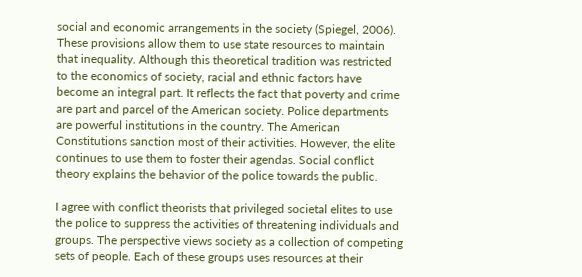social and economic arrangements in the society (Spiegel, 2006). These provisions allow them to use state resources to maintain that inequality. Although this theoretical tradition was restricted to the economics of society, racial and ethnic factors have become an integral part. It reflects the fact that poverty and crime are part and parcel of the American society. Police departments are powerful institutions in the country. The American Constitutions sanction most of their activities. However, the elite continues to use them to foster their agendas. Social conflict theory explains the behavior of the police towards the public.

I agree with conflict theorists that privileged societal elites to use the police to suppress the activities of threatening individuals and groups. The perspective views society as a collection of competing sets of people. Each of these groups uses resources at their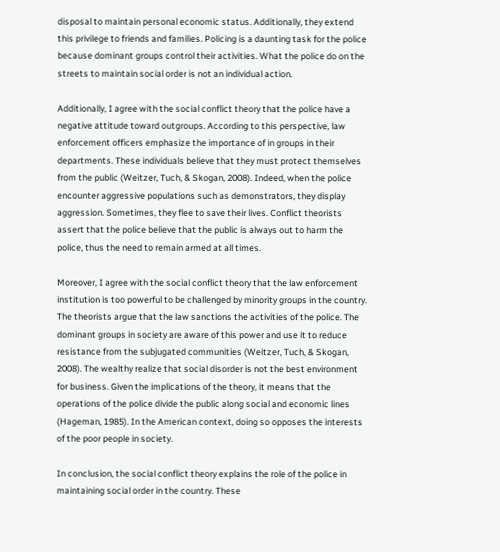disposal to maintain personal economic status. Additionally, they extend this privilege to friends and families. Policing is a daunting task for the police because dominant groups control their activities. What the police do on the streets to maintain social order is not an individual action.

Additionally, I agree with the social conflict theory that the police have a negative attitude toward outgroups. According to this perspective, law enforcement officers emphasize the importance of in groups in their departments. These individuals believe that they must protect themselves from the public (Weitzer, Tuch, & Skogan, 2008). Indeed, when the police encounter aggressive populations such as demonstrators, they display aggression. Sometimes, they flee to save their lives. Conflict theorists assert that the police believe that the public is always out to harm the police, thus the need to remain armed at all times.

Moreover, I agree with the social conflict theory that the law enforcement institution is too powerful to be challenged by minority groups in the country. The theorists argue that the law sanctions the activities of the police. The dominant groups in society are aware of this power and use it to reduce resistance from the subjugated communities (Weitzer, Tuch, & Skogan, 2008). The wealthy realize that social disorder is not the best environment for business. Given the implications of the theory, it means that the operations of the police divide the public along social and economic lines (Hageman, 1985). In the American context, doing so opposes the interests of the poor people in society.

In conclusion, the social conflict theory explains the role of the police in maintaining social order in the country. These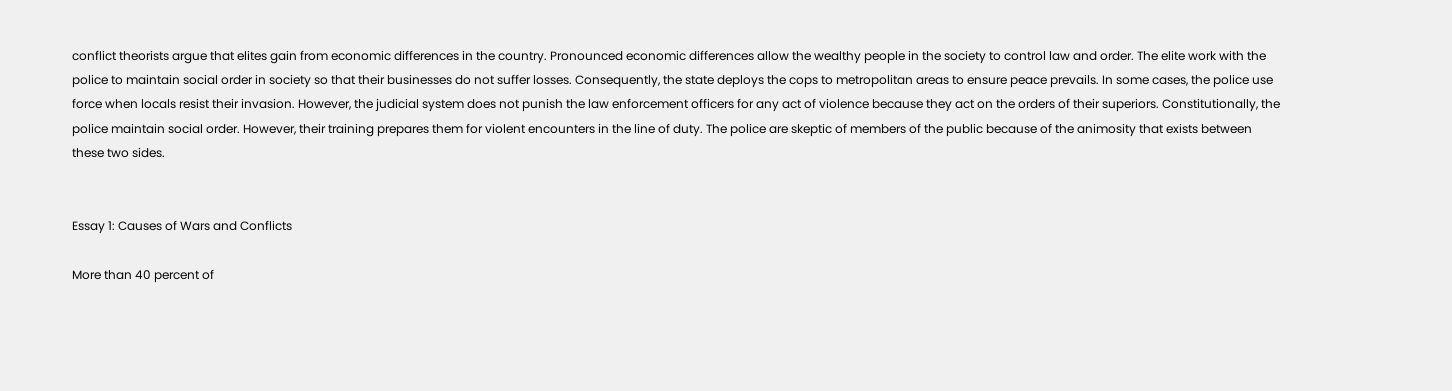conflict theorists argue that elites gain from economic differences in the country. Pronounced economic differences allow the wealthy people in the society to control law and order. The elite work with the police to maintain social order in society so that their businesses do not suffer losses. Consequently, the state deploys the cops to metropolitan areas to ensure peace prevails. In some cases, the police use force when locals resist their invasion. However, the judicial system does not punish the law enforcement officers for any act of violence because they act on the orders of their superiors. Constitutionally, the police maintain social order. However, their training prepares them for violent encounters in the line of duty. The police are skeptic of members of the public because of the animosity that exists between these two sides.


Essay 1: Causes of Wars and Conflicts

More than 40 percent of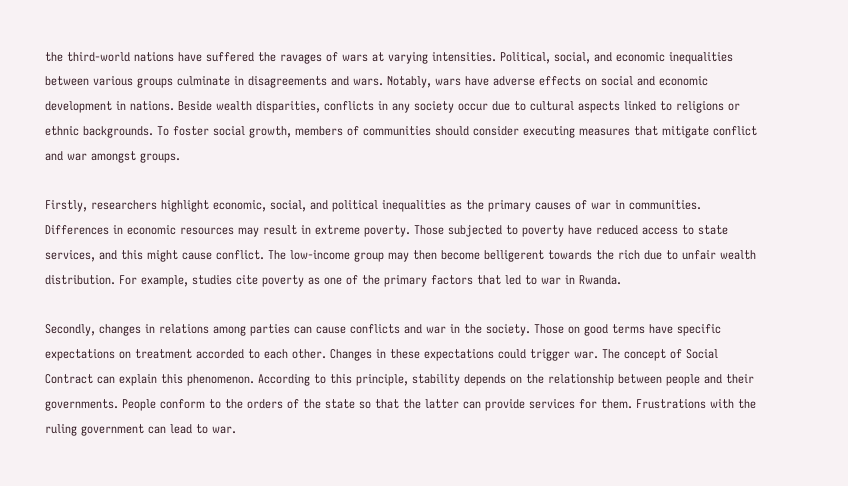the third-world nations have suffered the ravages of wars at varying intensities. Political, social, and economic inequalities between various groups culminate in disagreements and wars. Notably, wars have adverse effects on social and economic development in nations. Beside wealth disparities, conflicts in any society occur due to cultural aspects linked to religions or ethnic backgrounds. To foster social growth, members of communities should consider executing measures that mitigate conflict and war amongst groups.

Firstly, researchers highlight economic, social, and political inequalities as the primary causes of war in communities. Differences in economic resources may result in extreme poverty. Those subjected to poverty have reduced access to state services, and this might cause conflict. The low-income group may then become belligerent towards the rich due to unfair wealth distribution. For example, studies cite poverty as one of the primary factors that led to war in Rwanda.

Secondly, changes in relations among parties can cause conflicts and war in the society. Those on good terms have specific expectations on treatment accorded to each other. Changes in these expectations could trigger war. The concept of Social Contract can explain this phenomenon. According to this principle, stability depends on the relationship between people and their governments. People conform to the orders of the state so that the latter can provide services for them. Frustrations with the ruling government can lead to war.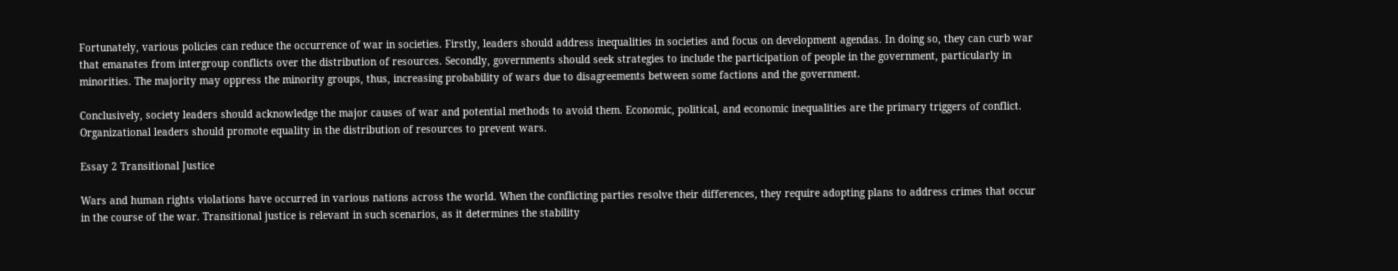Fortunately, various policies can reduce the occurrence of war in societies. Firstly, leaders should address inequalities in societies and focus on development agendas. In doing so, they can curb war that emanates from intergroup conflicts over the distribution of resources. Secondly, governments should seek strategies to include the participation of people in the government, particularly in minorities. The majority may oppress the minority groups, thus, increasing probability of wars due to disagreements between some factions and the government.

Conclusively, society leaders should acknowledge the major causes of war and potential methods to avoid them. Economic, political, and economic inequalities are the primary triggers of conflict. Organizational leaders should promote equality in the distribution of resources to prevent wars.

Essay 2 Transitional Justice

Wars and human rights violations have occurred in various nations across the world. When the conflicting parties resolve their differences, they require adopting plans to address crimes that occur in the course of the war. Transitional justice is relevant in such scenarios, as it determines the stability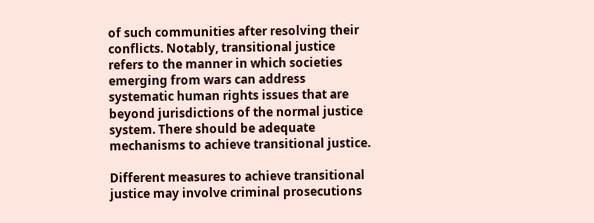of such communities after resolving their conflicts. Notably, transitional justice refers to the manner in which societies emerging from wars can address systematic human rights issues that are beyond jurisdictions of the normal justice system. There should be adequate mechanisms to achieve transitional justice.

Different measures to achieve transitional justice may involve criminal prosecutions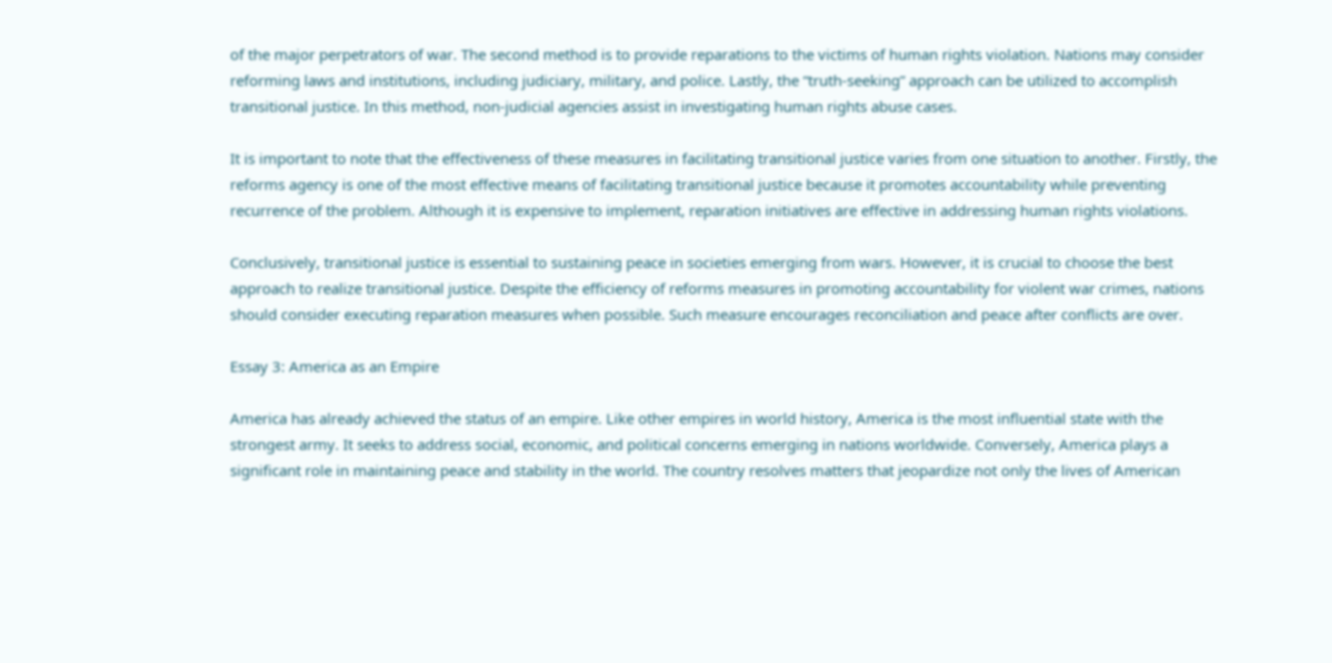of the major perpetrators of war. The second method is to provide reparations to the victims of human rights violation. Nations may consider reforming laws and institutions, including judiciary, military, and police. Lastly, the “truth-seeking” approach can be utilized to accomplish transitional justice. In this method, non-judicial agencies assist in investigating human rights abuse cases.

It is important to note that the effectiveness of these measures in facilitating transitional justice varies from one situation to another. Firstly, the reforms agency is one of the most effective means of facilitating transitional justice because it promotes accountability while preventing recurrence of the problem. Although it is expensive to implement, reparation initiatives are effective in addressing human rights violations.

Conclusively, transitional justice is essential to sustaining peace in societies emerging from wars. However, it is crucial to choose the best approach to realize transitional justice. Despite the efficiency of reforms measures in promoting accountability for violent war crimes, nations should consider executing reparation measures when possible. Such measure encourages reconciliation and peace after conflicts are over.

Essay 3: America as an Empire

America has already achieved the status of an empire. Like other empires in world history, America is the most influential state with the strongest army. It seeks to address social, economic, and political concerns emerging in nations worldwide. Conversely, America plays a significant role in maintaining peace and stability in the world. The country resolves matters that jeopardize not only the lives of American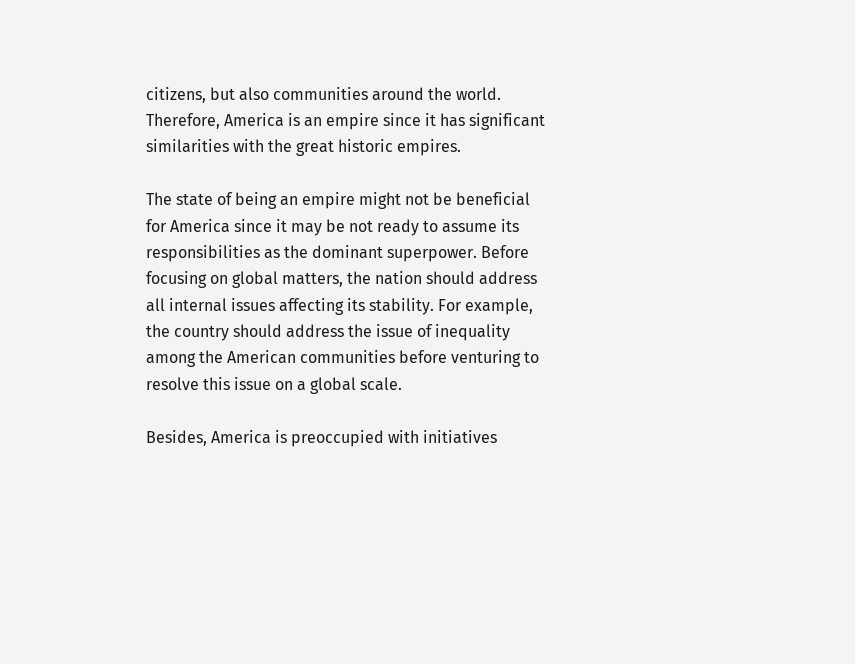citizens, but also communities around the world. Therefore, America is an empire since it has significant similarities with the great historic empires.

The state of being an empire might not be beneficial for America since it may be not ready to assume its responsibilities as the dominant superpower. Before focusing on global matters, the nation should address all internal issues affecting its stability. For example, the country should address the issue of inequality among the American communities before venturing to resolve this issue on a global scale.

Besides, America is preoccupied with initiatives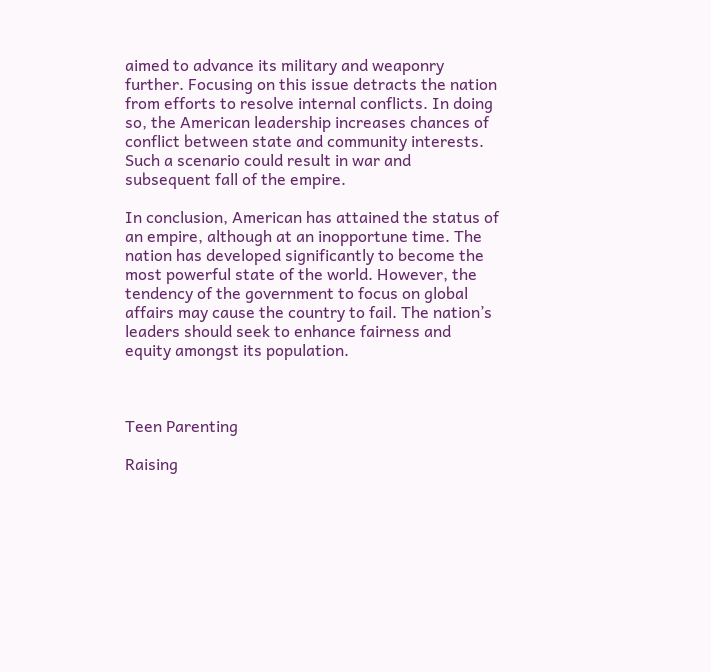aimed to advance its military and weaponry further. Focusing on this issue detracts the nation from efforts to resolve internal conflicts. In doing so, the American leadership increases chances of conflict between state and community interests. Such a scenario could result in war and subsequent fall of the empire.

In conclusion, American has attained the status of an empire, although at an inopportune time. The nation has developed significantly to become the most powerful state of the world. However, the tendency of the government to focus on global affairs may cause the country to fail. The nation’s leaders should seek to enhance fairness and equity amongst its population.



Teen Parenting

Raising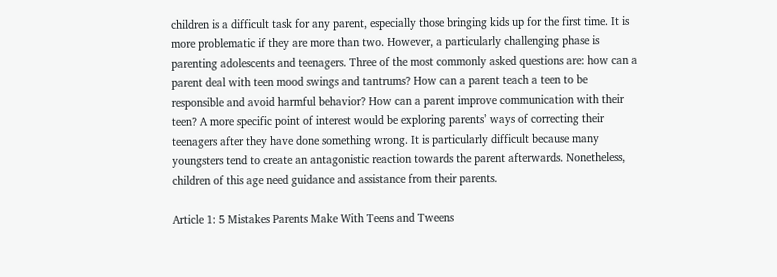children is a difficult task for any parent, especially those bringing kids up for the first time. It is more problematic if they are more than two. However, a particularly challenging phase is parenting adolescents and teenagers. Three of the most commonly asked questions are: how can a parent deal with teen mood swings and tantrums? How can a parent teach a teen to be responsible and avoid harmful behavior? How can a parent improve communication with their teen? A more specific point of interest would be exploring parents’ ways of correcting their teenagers after they have done something wrong. It is particularly difficult because many youngsters tend to create an antagonistic reaction towards the parent afterwards. Nonetheless, children of this age need guidance and assistance from their parents.

Article 1: 5 Mistakes Parents Make With Teens and Tweens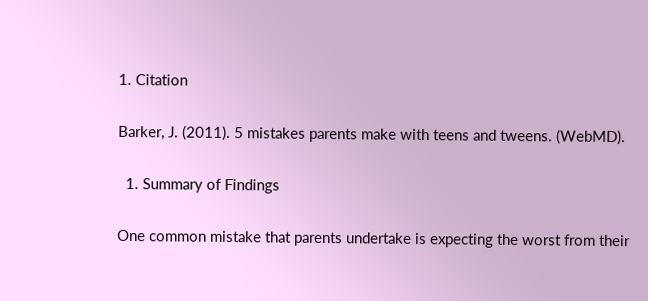1. Citation

Barker, J. (2011). 5 mistakes parents make with teens and tweens. (WebMD).

  1. Summary of Findings

One common mistake that parents undertake is expecting the worst from their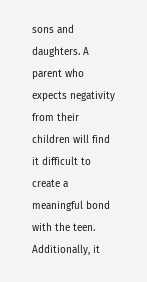sons and daughters. A parent who expects negativity from their children will find it difficult to create a meaningful bond with the teen. Additionally, it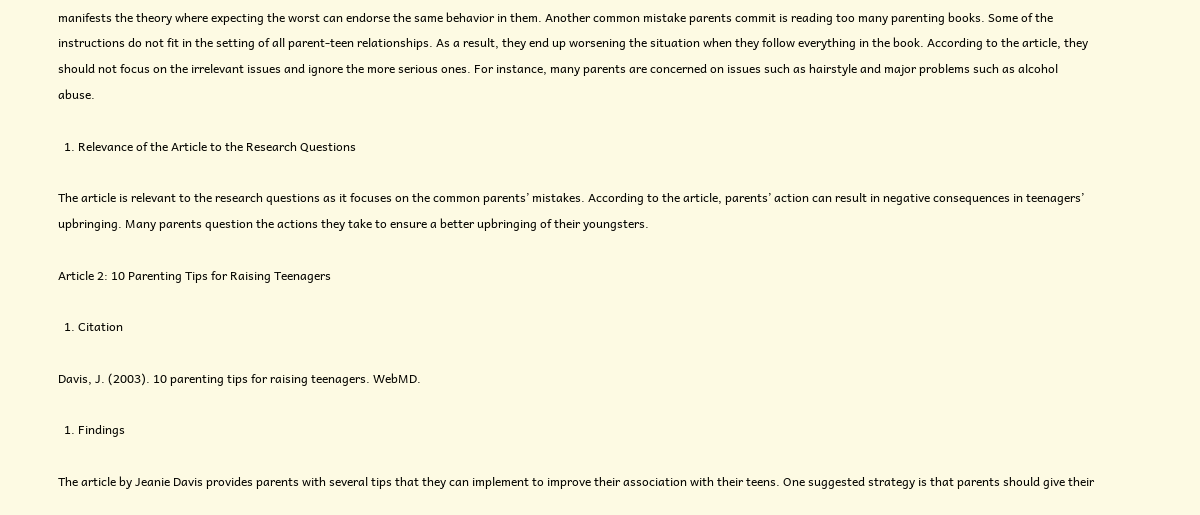manifests the theory where expecting the worst can endorse the same behavior in them. Another common mistake parents commit is reading too many parenting books. Some of the instructions do not fit in the setting of all parent-teen relationships. As a result, they end up worsening the situation when they follow everything in the book. According to the article, they should not focus on the irrelevant issues and ignore the more serious ones. For instance, many parents are concerned on issues such as hairstyle and major problems such as alcohol abuse.

  1. Relevance of the Article to the Research Questions

The article is relevant to the research questions as it focuses on the common parents’ mistakes. According to the article, parents’ action can result in negative consequences in teenagers’ upbringing. Many parents question the actions they take to ensure a better upbringing of their youngsters.

Article 2: 10 Parenting Tips for Raising Teenagers

  1. Citation

Davis, J. (2003). 10 parenting tips for raising teenagers. WebMD.

  1. Findings

The article by Jeanie Davis provides parents with several tips that they can implement to improve their association with their teens. One suggested strategy is that parents should give their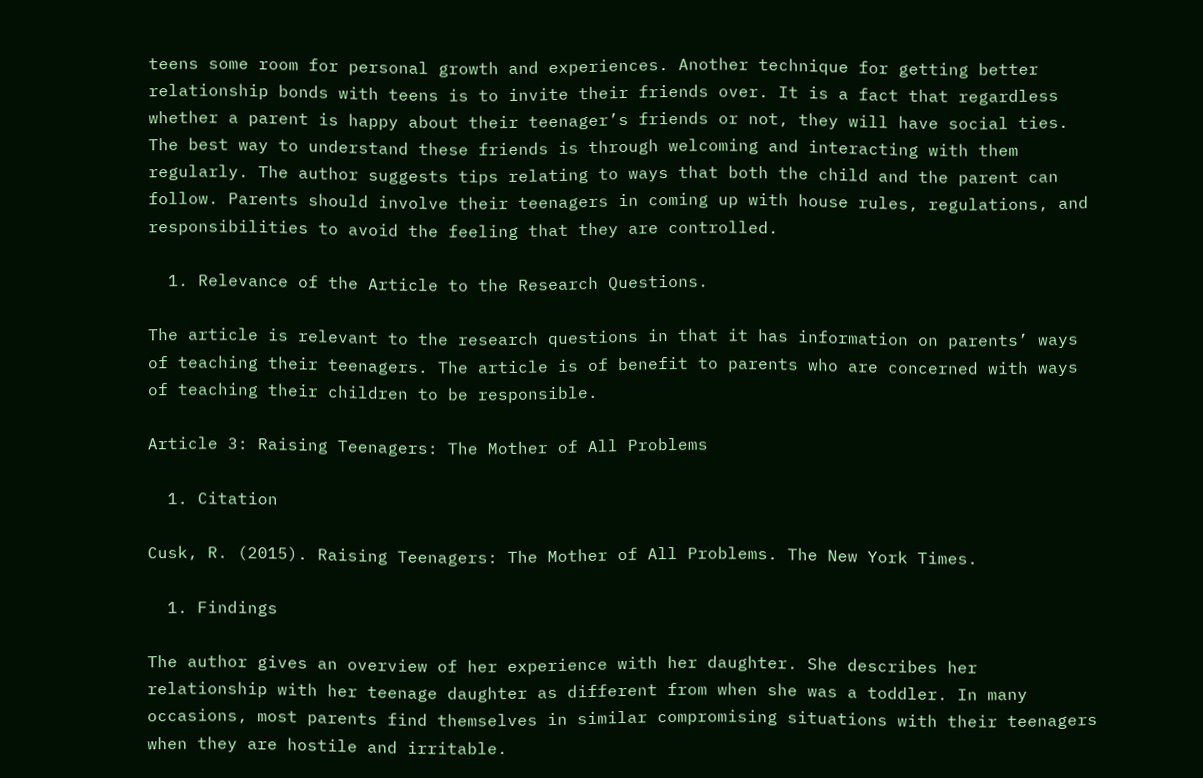teens some room for personal growth and experiences. Another technique for getting better relationship bonds with teens is to invite their friends over. It is a fact that regardless whether a parent is happy about their teenager’s friends or not, they will have social ties. The best way to understand these friends is through welcoming and interacting with them regularly. The author suggests tips relating to ways that both the child and the parent can follow. Parents should involve their teenagers in coming up with house rules, regulations, and responsibilities to avoid the feeling that they are controlled.

  1. Relevance of the Article to the Research Questions.

The article is relevant to the research questions in that it has information on parents’ ways of teaching their teenagers. The article is of benefit to parents who are concerned with ways of teaching their children to be responsible.

Article 3: Raising Teenagers: The Mother of All Problems

  1. Citation

Cusk, R. (2015). Raising Teenagers: The Mother of All Problems. The New York Times.

  1. Findings

The author gives an overview of her experience with her daughter. She describes her relationship with her teenage daughter as different from when she was a toddler. In many occasions, most parents find themselves in similar compromising situations with their teenagers when they are hostile and irritable.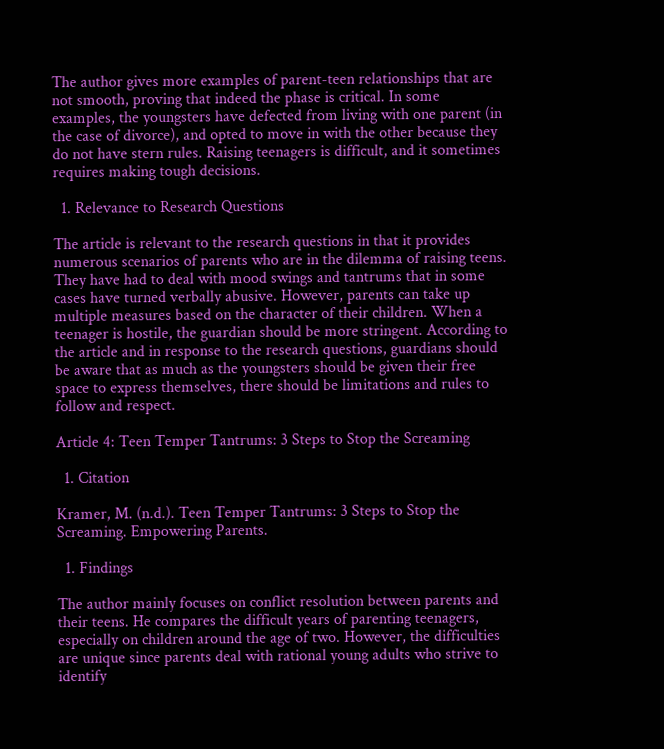The author gives more examples of parent-teen relationships that are not smooth, proving that indeed the phase is critical. In some examples, the youngsters have defected from living with one parent (in the case of divorce), and opted to move in with the other because they do not have stern rules. Raising teenagers is difficult, and it sometimes requires making tough decisions.

  1. Relevance to Research Questions

The article is relevant to the research questions in that it provides numerous scenarios of parents who are in the dilemma of raising teens. They have had to deal with mood swings and tantrums that in some cases have turned verbally abusive. However, parents can take up multiple measures based on the character of their children. When a teenager is hostile, the guardian should be more stringent. According to the article and in response to the research questions, guardians should be aware that as much as the youngsters should be given their free space to express themselves, there should be limitations and rules to follow and respect.

Article 4: Teen Temper Tantrums: 3 Steps to Stop the Screaming

  1. Citation

Kramer, M. (n.d.). Teen Temper Tantrums: 3 Steps to Stop the Screaming. Empowering Parents.

  1. Findings

The author mainly focuses on conflict resolution between parents and their teens. He compares the difficult years of parenting teenagers, especially on children around the age of two. However, the difficulties are unique since parents deal with rational young adults who strive to identify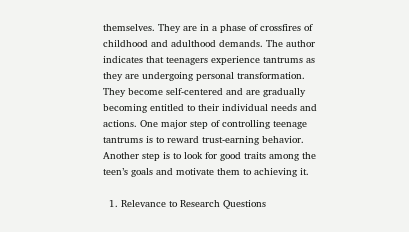themselves. They are in a phase of crossfires of childhood and adulthood demands. The author indicates that teenagers experience tantrums as they are undergoing personal transformation. They become self-centered and are gradually becoming entitled to their individual needs and actions. One major step of controlling teenage tantrums is to reward trust-earning behavior. Another step is to look for good traits among the teen’s goals and motivate them to achieving it.

  1. Relevance to Research Questions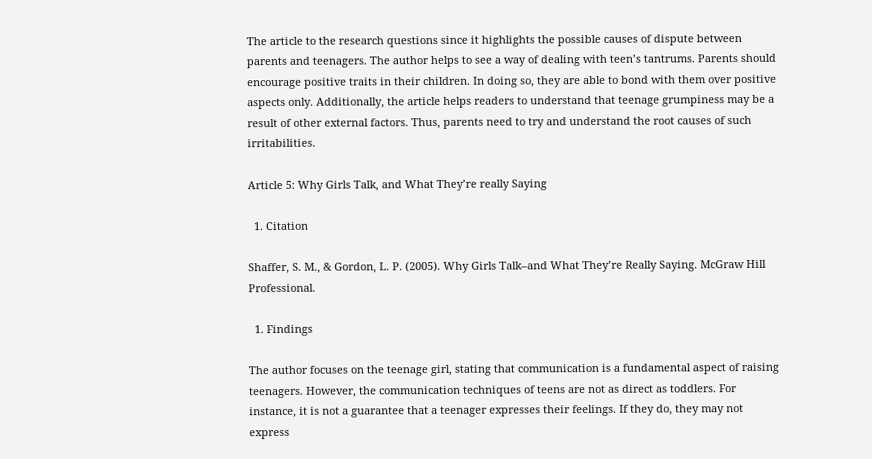The article to the research questions since it highlights the possible causes of dispute between parents and teenagers. The author helps to see a way of dealing with teen’s tantrums. Parents should encourage positive traits in their children. In doing so, they are able to bond with them over positive aspects only. Additionally, the article helps readers to understand that teenage grumpiness may be a result of other external factors. Thus, parents need to try and understand the root causes of such irritabilities.

Article 5: Why Girls Talk, and What They’re really Saying

  1. Citation

Shaffer, S. M., & Gordon, L. P. (2005). Why Girls Talk–and What They’re Really Saying. McGraw Hill Professional.

  1. Findings

The author focuses on the teenage girl, stating that communication is a fundamental aspect of raising teenagers. However, the communication techniques of teens are not as direct as toddlers. For instance, it is not a guarantee that a teenager expresses their feelings. If they do, they may not express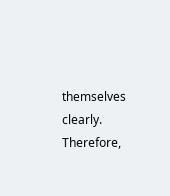themselves clearly. Therefore,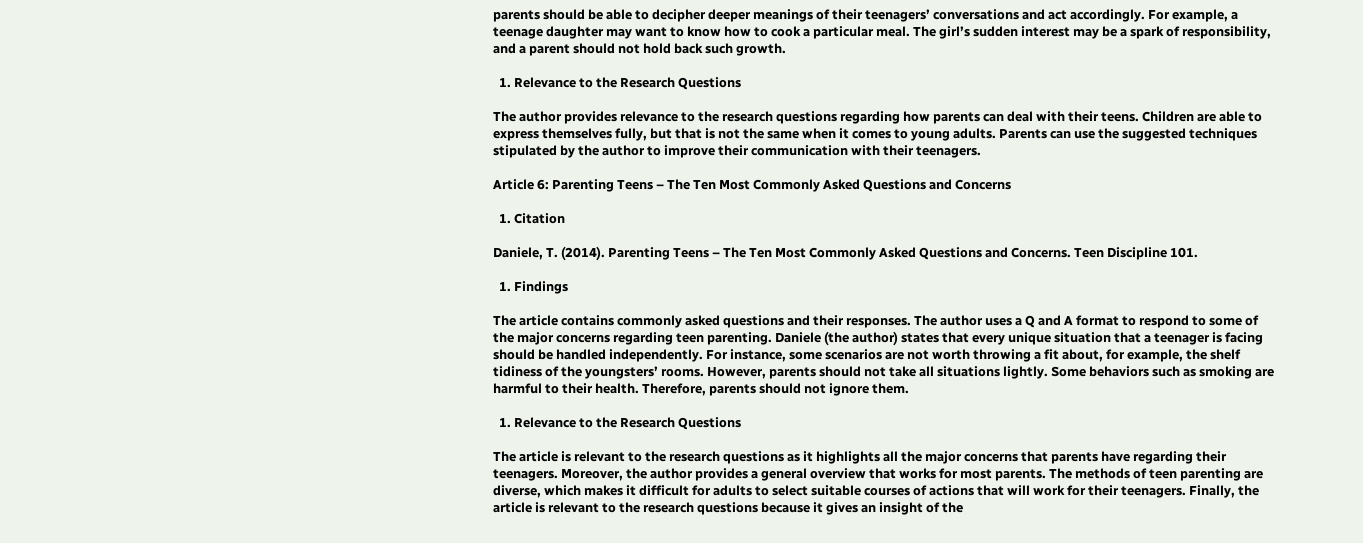parents should be able to decipher deeper meanings of their teenagers’ conversations and act accordingly. For example, a teenage daughter may want to know how to cook a particular meal. The girl’s sudden interest may be a spark of responsibility, and a parent should not hold back such growth.

  1. Relevance to the Research Questions

The author provides relevance to the research questions regarding how parents can deal with their teens. Children are able to express themselves fully, but that is not the same when it comes to young adults. Parents can use the suggested techniques stipulated by the author to improve their communication with their teenagers.

Article 6: Parenting Teens – The Ten Most Commonly Asked Questions and Concerns

  1. Citation

Daniele, T. (2014). Parenting Teens – The Ten Most Commonly Asked Questions and Concerns. Teen Discipline 101.

  1. Findings

The article contains commonly asked questions and their responses. The author uses a Q and A format to respond to some of the major concerns regarding teen parenting. Daniele (the author) states that every unique situation that a teenager is facing should be handled independently. For instance, some scenarios are not worth throwing a fit about, for example, the shelf tidiness of the youngsters’ rooms. However, parents should not take all situations lightly. Some behaviors such as smoking are harmful to their health. Therefore, parents should not ignore them.

  1. Relevance to the Research Questions

The article is relevant to the research questions as it highlights all the major concerns that parents have regarding their teenagers. Moreover, the author provides a general overview that works for most parents. The methods of teen parenting are diverse, which makes it difficult for adults to select suitable courses of actions that will work for their teenagers. Finally, the article is relevant to the research questions because it gives an insight of the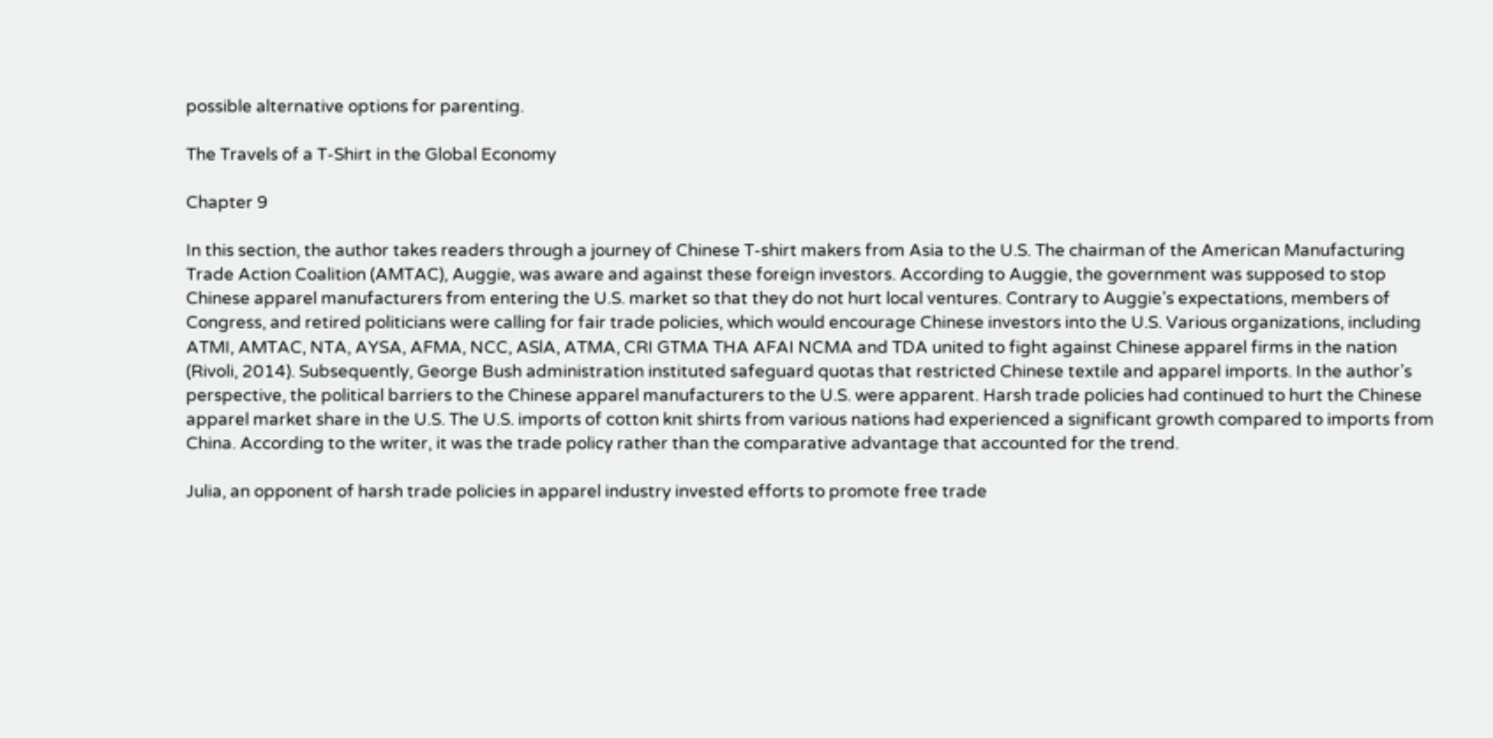possible alternative options for parenting.

The Travels of a T-Shirt in the Global Economy

Chapter 9

In this section, the author takes readers through a journey of Chinese T-shirt makers from Asia to the U.S. The chairman of the American Manufacturing Trade Action Coalition (AMTAC), Auggie, was aware and against these foreign investors. According to Auggie, the government was supposed to stop Chinese apparel manufacturers from entering the U.S. market so that they do not hurt local ventures. Contrary to Auggie’s expectations, members of Congress, and retired politicians were calling for fair trade policies, which would encourage Chinese investors into the U.S. Various organizations, including ATMI, AMTAC, NTA, AYSA, AFMA, NCC, ASlA, ATMA, CRI GTMA THA AFAI NCMA and TDA united to fight against Chinese apparel firms in the nation (Rivoli, 2014). Subsequently, George Bush administration instituted safeguard quotas that restricted Chinese textile and apparel imports. In the author’s perspective, the political barriers to the Chinese apparel manufacturers to the U.S. were apparent. Harsh trade policies had continued to hurt the Chinese apparel market share in the U.S. The U.S. imports of cotton knit shirts from various nations had experienced a significant growth compared to imports from China. According to the writer, it was the trade policy rather than the comparative advantage that accounted for the trend.

Julia, an opponent of harsh trade policies in apparel industry invested efforts to promote free trade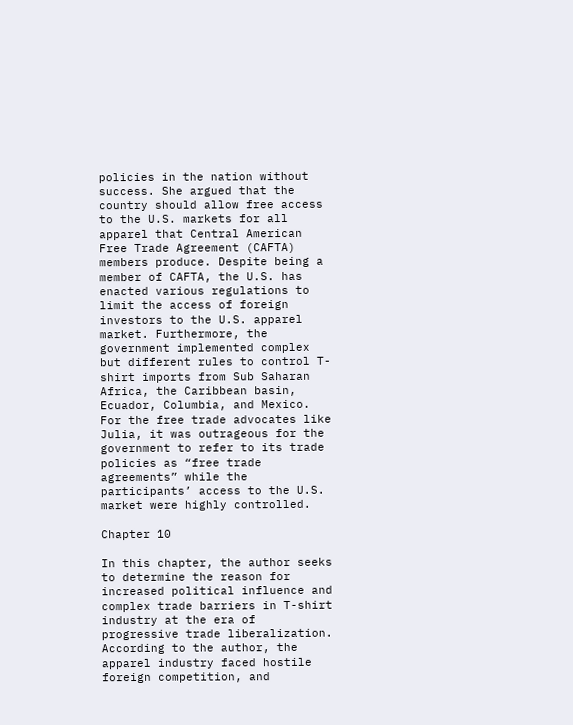policies in the nation without success. She argued that the country should allow free access to the U.S. markets for all apparel that Central American Free Trade Agreement (CAFTA) members produce. Despite being a member of CAFTA, the U.S. has enacted various regulations to limit the access of foreign investors to the U.S. apparel market. Furthermore, the government implemented complex but different rules to control T-shirt imports from Sub Saharan Africa, the Caribbean basin, Ecuador, Columbia, and Mexico. For the free trade advocates like Julia, it was outrageous for the government to refer to its trade policies as “free trade agreements” while the participants’ access to the U.S. market were highly controlled.

Chapter 10

In this chapter, the author seeks to determine the reason for increased political influence and complex trade barriers in T-shirt industry at the era of progressive trade liberalization. According to the author, the apparel industry faced hostile foreign competition, and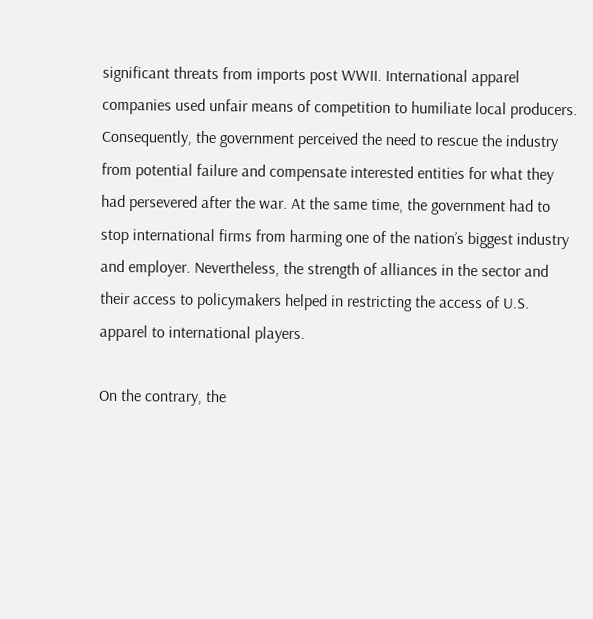significant threats from imports post WWII. International apparel companies used unfair means of competition to humiliate local producers. Consequently, the government perceived the need to rescue the industry from potential failure and compensate interested entities for what they had persevered after the war. At the same time, the government had to stop international firms from harming one of the nation’s biggest industry and employer. Nevertheless, the strength of alliances in the sector and their access to policymakers helped in restricting the access of U.S. apparel to international players.

On the contrary, the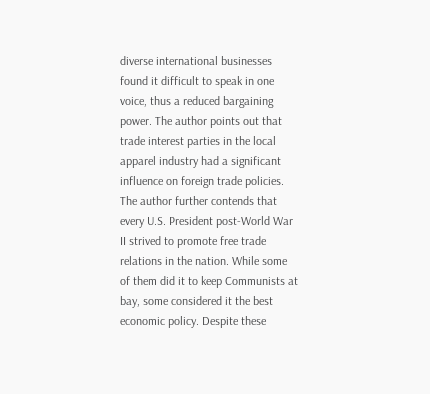diverse international businesses found it difficult to speak in one voice, thus a reduced bargaining power. The author points out that trade interest parties in the local apparel industry had a significant influence on foreign trade policies. The author further contends that every U.S. President post-World War II strived to promote free trade relations in the nation. While some of them did it to keep Communists at bay, some considered it the best economic policy. Despite these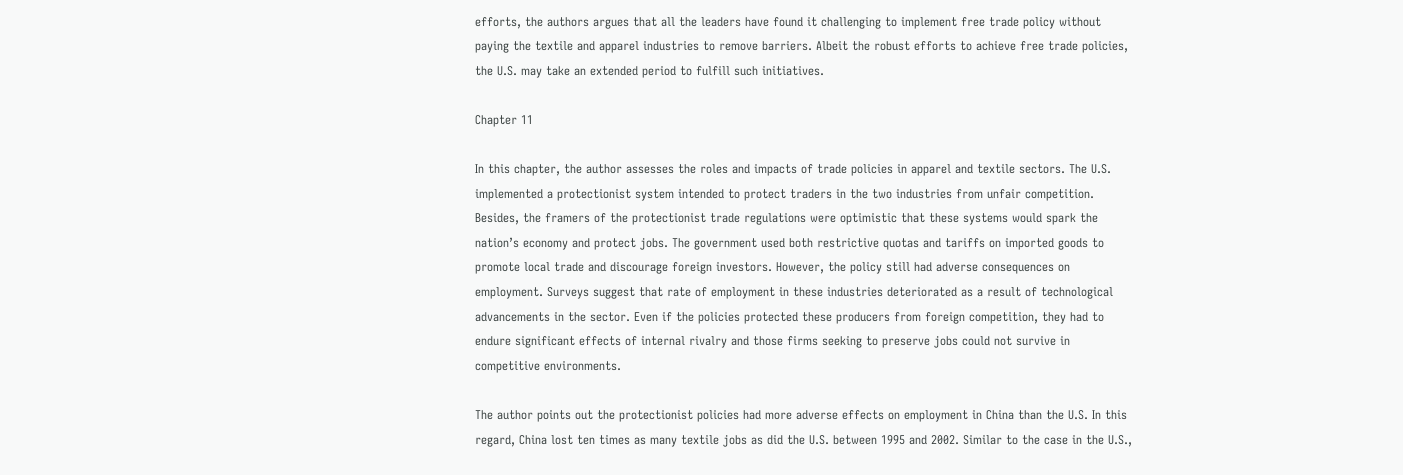efforts, the authors argues that all the leaders have found it challenging to implement free trade policy without paying the textile and apparel industries to remove barriers. Albeit the robust efforts to achieve free trade policies, the U.S. may take an extended period to fulfill such initiatives.

Chapter 11

In this chapter, the author assesses the roles and impacts of trade policies in apparel and textile sectors. The U.S. implemented a protectionist system intended to protect traders in the two industries from unfair competition. Besides, the framers of the protectionist trade regulations were optimistic that these systems would spark the nation’s economy and protect jobs. The government used both restrictive quotas and tariffs on imported goods to promote local trade and discourage foreign investors. However, the policy still had adverse consequences on employment. Surveys suggest that rate of employment in these industries deteriorated as a result of technological advancements in the sector. Even if the policies protected these producers from foreign competition, they had to endure significant effects of internal rivalry and those firms seeking to preserve jobs could not survive in competitive environments.

The author points out the protectionist policies had more adverse effects on employment in China than the U.S. In this regard, China lost ten times as many textile jobs as did the U.S. between 1995 and 2002. Similar to the case in the U.S.,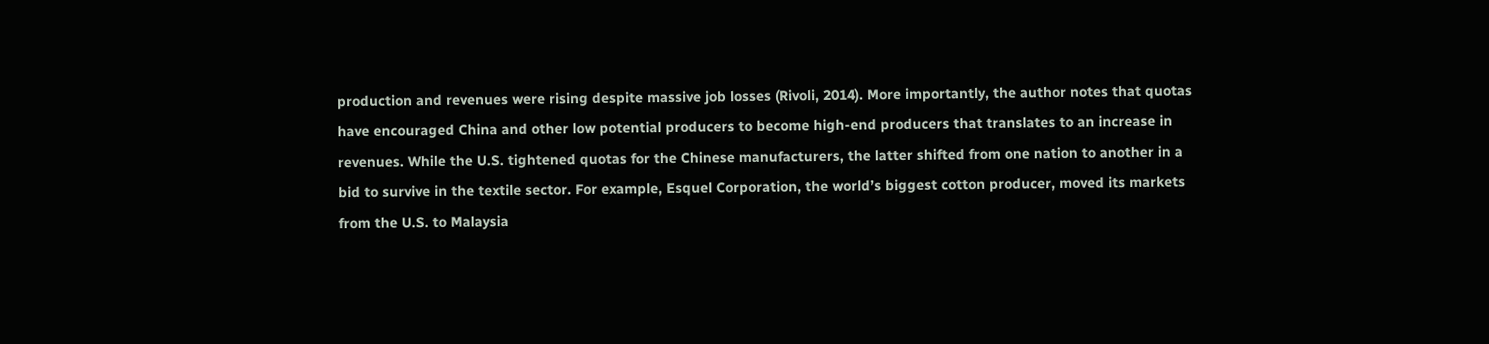production and revenues were rising despite massive job losses (Rivoli, 2014). More importantly, the author notes that quotas have encouraged China and other low potential producers to become high-end producers that translates to an increase in revenues. While the U.S. tightened quotas for the Chinese manufacturers, the latter shifted from one nation to another in a bid to survive in the textile sector. For example, Esquel Corporation, the world’s biggest cotton producer, moved its markets from the U.S. to Malaysia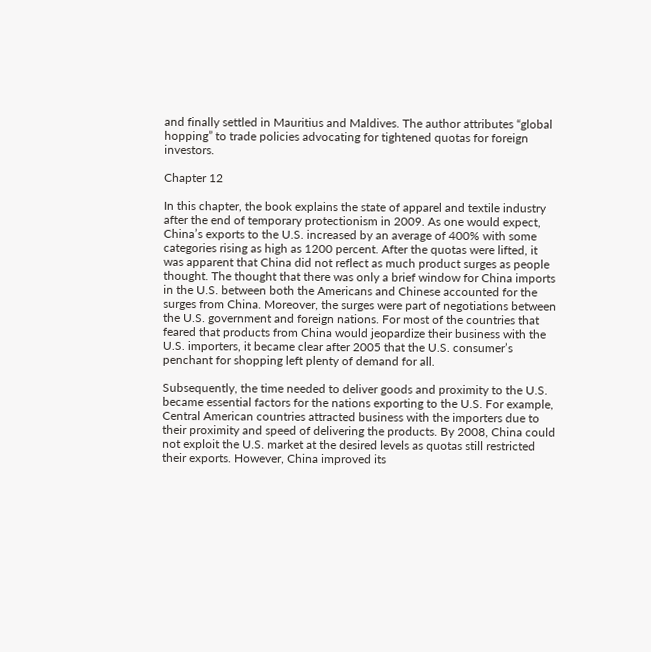and finally settled in Mauritius and Maldives. The author attributes “global hopping” to trade policies advocating for tightened quotas for foreign investors.

Chapter 12

In this chapter, the book explains the state of apparel and textile industry after the end of temporary protectionism in 2009. As one would expect, China’s exports to the U.S. increased by an average of 400% with some categories rising as high as 1200 percent. After the quotas were lifted, it was apparent that China did not reflect as much product surges as people thought. The thought that there was only a brief window for China imports in the U.S. between both the Americans and Chinese accounted for the surges from China. Moreover, the surges were part of negotiations between the U.S. government and foreign nations. For most of the countries that feared that products from China would jeopardize their business with the U.S. importers, it became clear after 2005 that the U.S. consumer’s penchant for shopping left plenty of demand for all.

Subsequently, the time needed to deliver goods and proximity to the U.S. became essential factors for the nations exporting to the U.S. For example, Central American countries attracted business with the importers due to their proximity and speed of delivering the products. By 2008, China could not exploit the U.S. market at the desired levels as quotas still restricted their exports. However, China improved its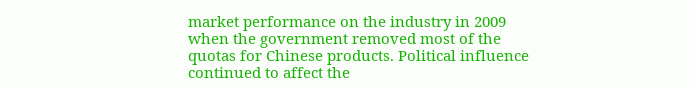market performance on the industry in 2009 when the government removed most of the quotas for Chinese products. Political influence continued to affect the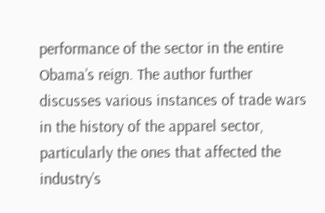performance of the sector in the entire Obama’s reign. The author further discusses various instances of trade wars in the history of the apparel sector, particularly the ones that affected the industry’s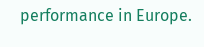performance in Europe.